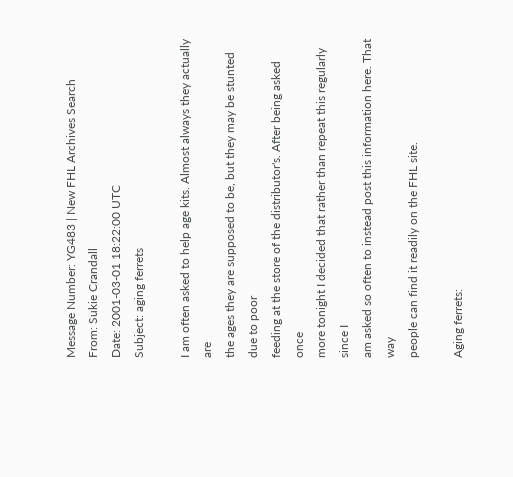Message Number: YG483 | New FHL Archives Search
From: Sukie Crandall
Date: 2001-03-01 18:22:00 UTC
Subject: aging ferrets

I am often asked to help age kits. Almost always they actually are
the ages they are supposed to be, but they may be stunted due to poor
feeding at the store of the distributor's. After being asked once
more tonight I decided that rather than repeat this regularly since I
am asked so often to instead post this information here. That way
people can find it readily on the FHL site.

Aging ferrets: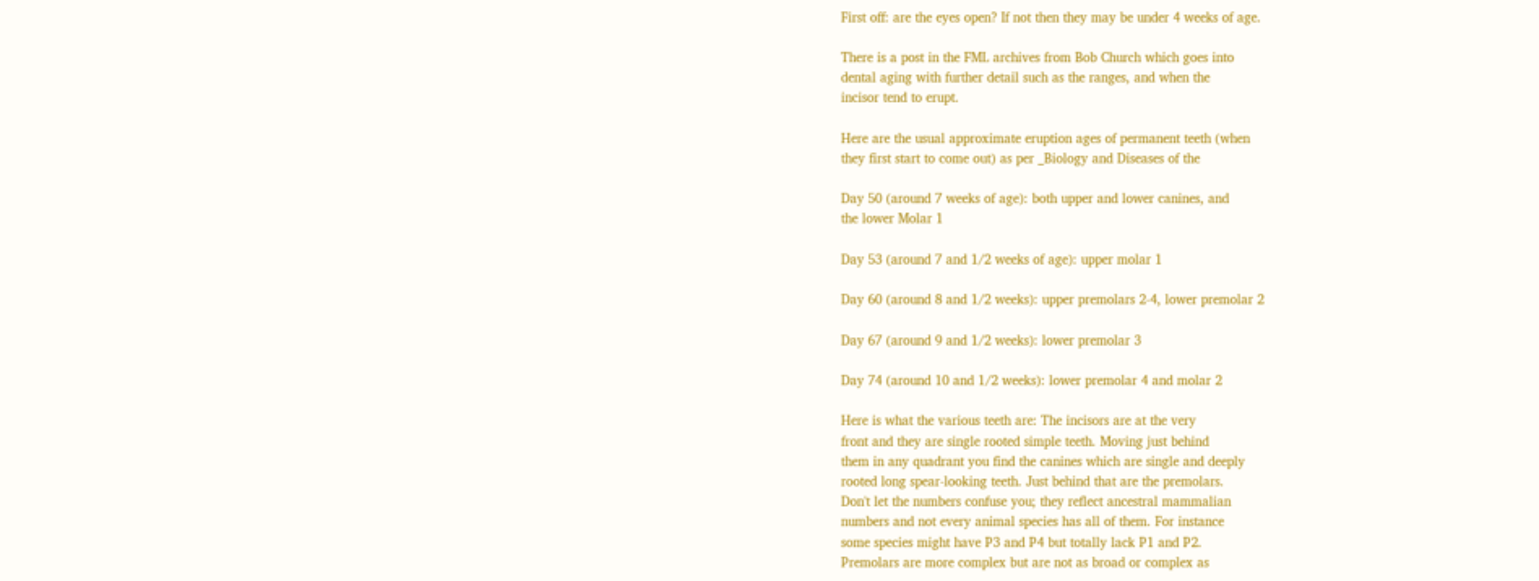First off: are the eyes open? If not then they may be under 4 weeks of age.

There is a post in the FML archives from Bob Church which goes into
dental aging with further detail such as the ranges, and when the
incisor tend to erupt.

Here are the usual approximate eruption ages of permanent teeth (when
they first start to come out) as per _Biology and Diseases of the

Day 50 (around 7 weeks of age): both upper and lower canines, and
the lower Molar 1

Day 53 (around 7 and 1/2 weeks of age): upper molar 1

Day 60 (around 8 and 1/2 weeks): upper premolars 2-4, lower premolar 2

Day 67 (around 9 and 1/2 weeks): lower premolar 3

Day 74 (around 10 and 1/2 weeks): lower premolar 4 and molar 2

Here is what the various teeth are: The incisors are at the very
front and they are single rooted simple teeth. Moving just behind
them in any quadrant you find the canines which are single and deeply
rooted long spear-looking teeth. Just behind that are the premolars.
Don't let the numbers confuse you; they reflect ancestral mammalian
numbers and not every animal species has all of them. For instance
some species might have P3 and P4 but totally lack P1 and P2.
Premolars are more complex but are not as broad or complex as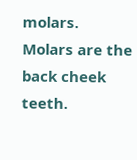molars.
Molars are the back cheek teeth.